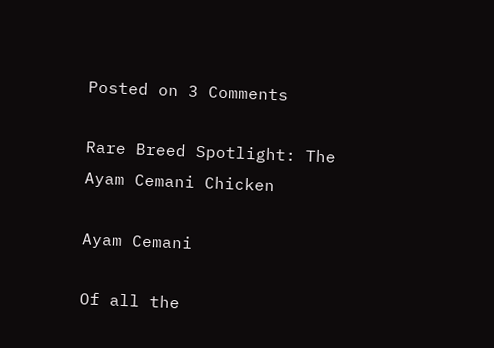Posted on 3 Comments

Rare Breed Spotlight: The Ayam Cemani Chicken

Ayam Cemani

Of all the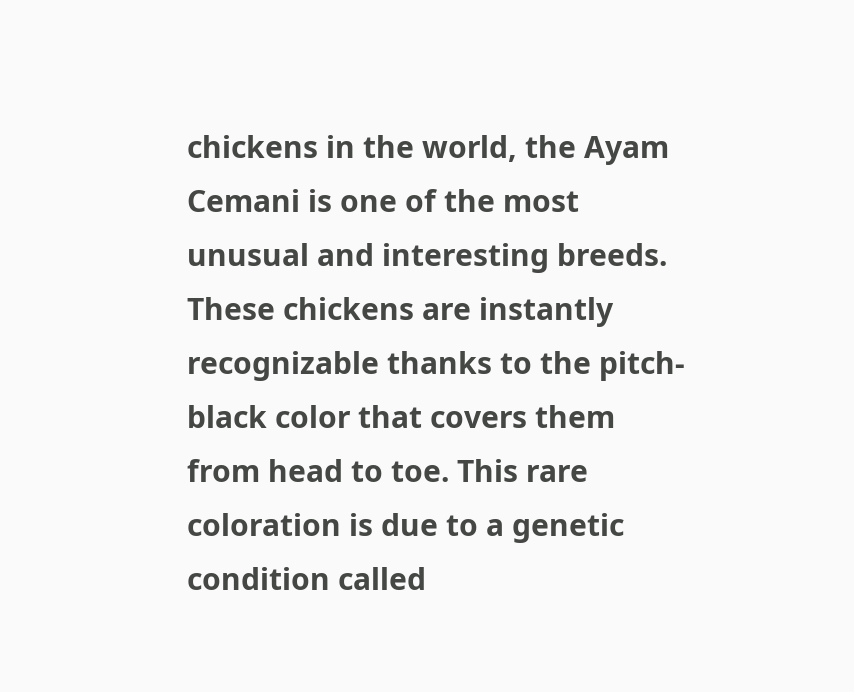chickens in the world, the Ayam Cemani is one of the most unusual and interesting breeds. These chickens are instantly recognizable thanks to the pitch-black color that covers them from head to toe. This rare coloration is due to a genetic condition called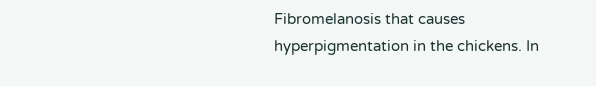Fibromelanosis that causes hyperpigmentation in the chickens. In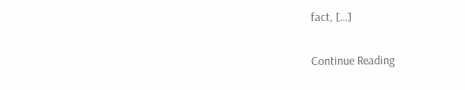fact, […]

Continue Reading